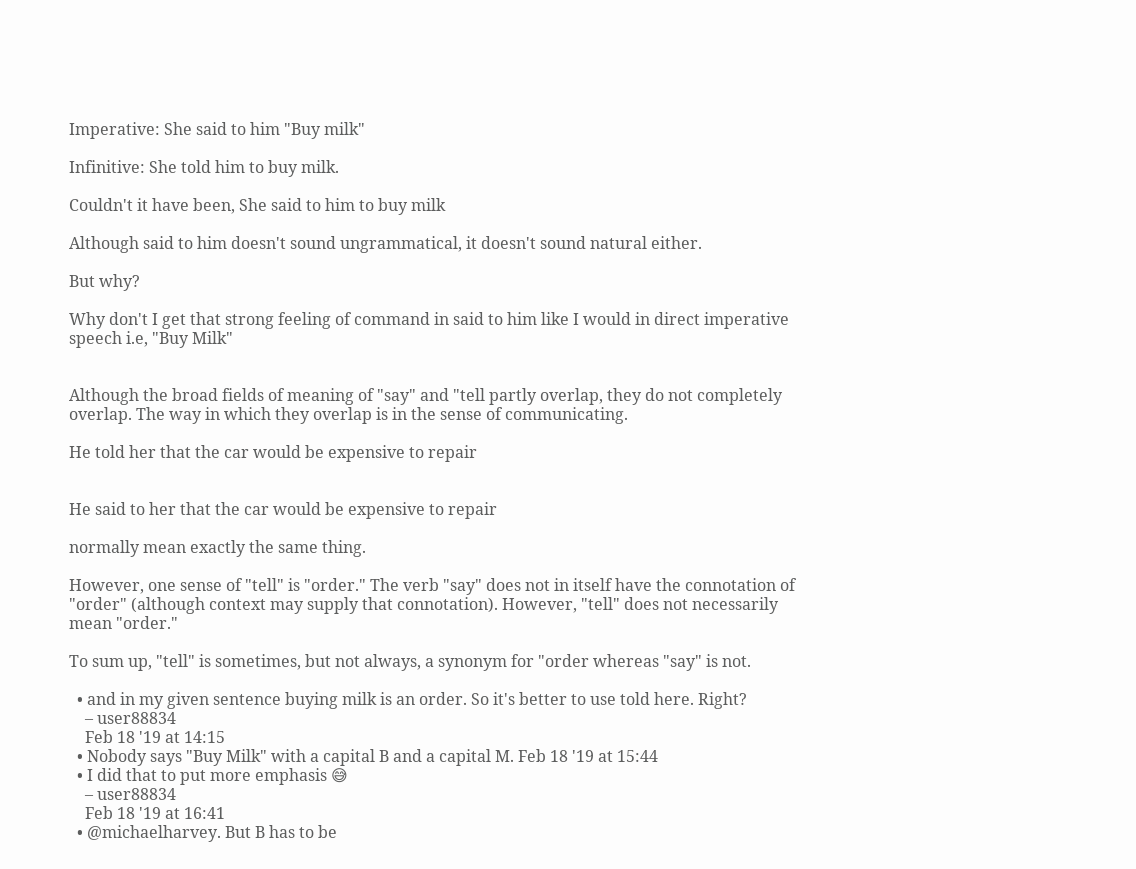Imperative: She said to him "Buy milk"

Infinitive: She told him to buy milk.

Couldn't it have been, She said to him to buy milk

Although said to him doesn't sound ungrammatical, it doesn't sound natural either.

But why?

Why don't I get that strong feeling of command in said to him like I would in direct imperative speech i.e, "Buy Milk"


Although the broad fields of meaning of "say" and "tell partly overlap, they do not completely overlap. The way in which they overlap is in the sense of communicating.

He told her that the car would be expensive to repair


He said to her that the car would be expensive to repair

normally mean exactly the same thing.

However, one sense of "tell" is "order." The verb "say" does not in itself have the connotation of "order" (although context may supply that connotation). However, "tell" does not necessarily mean "order."

To sum up, "tell" is sometimes, but not always, a synonym for "order whereas "say" is not.

  • and in my given sentence buying milk is an order. So it's better to use told here. Right?
    – user88834
    Feb 18 '19 at 14:15
  • Nobody says "Buy Milk" with a capital B and a capital M. Feb 18 '19 at 15:44
  • I did that to put more emphasis 😅
    – user88834
    Feb 18 '19 at 16:41
  • @michaelharvey. But B has to be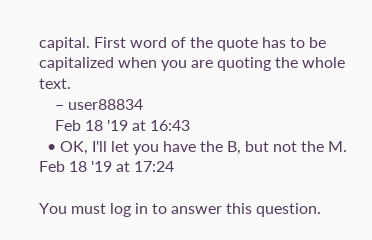capital. First word of the quote has to be capitalized when you are quoting the whole text.
    – user88834
    Feb 18 '19 at 16:43
  • OK, I'll let you have the B, but not the M. Feb 18 '19 at 17:24

You must log in to answer this question.